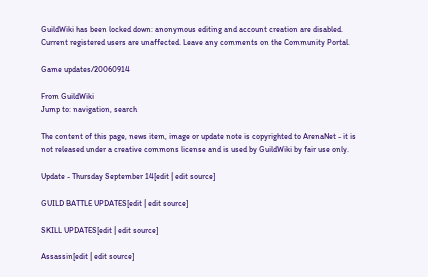GuildWiki has been locked down: anonymous editing and account creation are disabled. Current registered users are unaffected. Leave any comments on the Community Portal.

Game updates/20060914

From GuildWiki
Jump to: navigation, search

The content of this page, news item, image or update note is copyrighted to ArenaNet - it is not released under a creative commons license and is used by GuildWiki by fair use only.

Update - Thursday September 14[edit | edit source]

GUILD BATTLE UPDATES[edit | edit source]

SKILL UPDATES[edit | edit source]

Assassin[edit | edit source]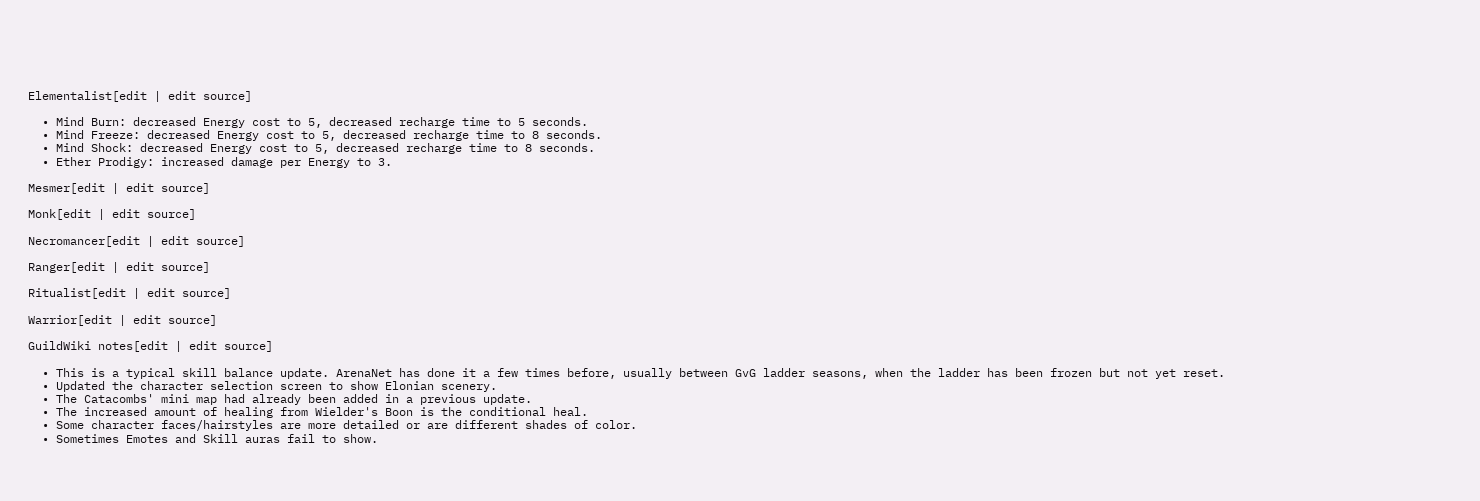Elementalist[edit | edit source]

  • Mind Burn: decreased Energy cost to 5, decreased recharge time to 5 seconds.
  • Mind Freeze: decreased Energy cost to 5, decreased recharge time to 8 seconds.
  • Mind Shock: decreased Energy cost to 5, decreased recharge time to 8 seconds.
  • Ether Prodigy: increased damage per Energy to 3.

Mesmer[edit | edit source]

Monk[edit | edit source]

Necromancer[edit | edit source]

Ranger[edit | edit source]

Ritualist[edit | edit source]

Warrior[edit | edit source]

GuildWiki notes[edit | edit source]

  • This is a typical skill balance update. ArenaNet has done it a few times before, usually between GvG ladder seasons, when the ladder has been frozen but not yet reset.
  • Updated the character selection screen to show Elonian scenery.
  • The Catacombs' mini map had already been added in a previous update.
  • The increased amount of healing from Wielder's Boon is the conditional heal.
  • Some character faces/hairstyles are more detailed or are different shades of color.
  • Sometimes Emotes and Skill auras fail to show.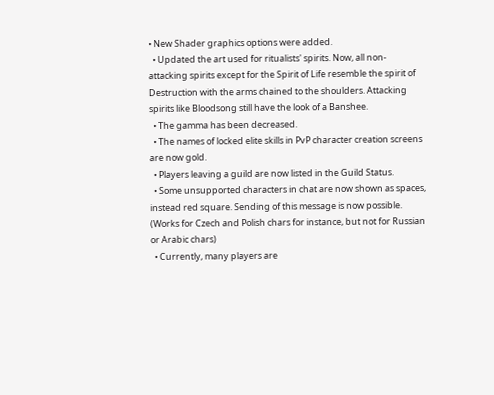• New Shader graphics options were added.
  • Updated the art used for ritualists' spirits. Now, all non-attacking spirits except for the Spirit of Life resemble the spirit of Destruction with the arms chained to the shoulders. Attacking spirits like Bloodsong still have the look of a Banshee.
  • The gamma has been decreased.
  • The names of locked elite skills in PvP character creation screens are now gold.
  • Players leaving a guild are now listed in the Guild Status.
  • Some unsupported characters in chat are now shown as spaces, instead red square. Sending of this message is now possible. (Works for Czech and Polish chars for instance, but not for Russian or Arabic chars)
  • Currently, many players are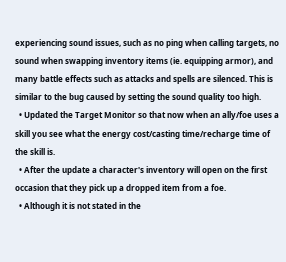experiencing sound issues, such as no ping when calling targets, no sound when swapping inventory items (ie. equipping armor), and many battle effects such as attacks and spells are silenced. This is similar to the bug caused by setting the sound quality too high.
  • Updated the Target Monitor so that now when an ally/foe uses a skill you see what the energy cost/casting time/recharge time of the skill is.
  • After the update a character's inventory will open on the first occasion that they pick up a dropped item from a foe.
  • Although it is not stated in the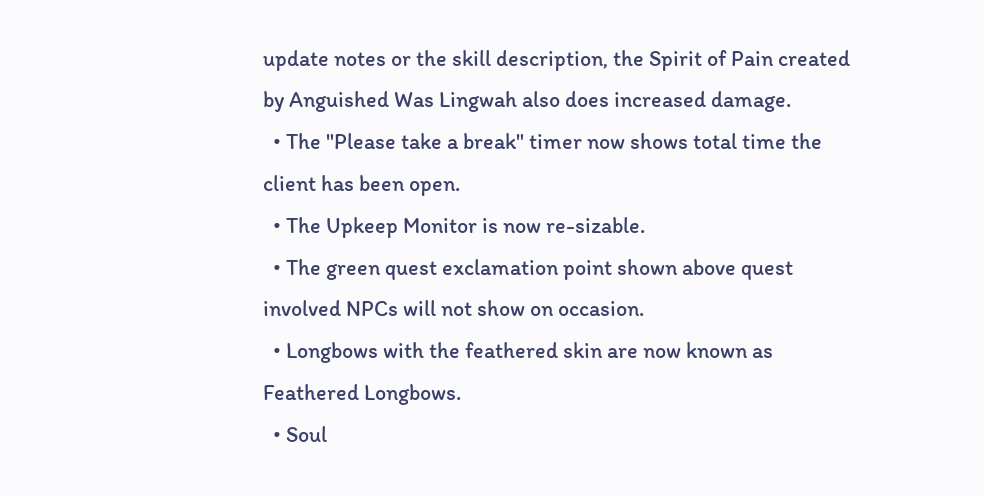update notes or the skill description, the Spirit of Pain created by Anguished Was Lingwah also does increased damage.
  • The "Please take a break" timer now shows total time the client has been open.
  • The Upkeep Monitor is now re-sizable.
  • The green quest exclamation point shown above quest involved NPCs will not show on occasion.
  • Longbows with the feathered skin are now known as Feathered Longbows.
  • Soul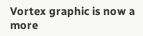Vortex graphic is now a more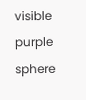visible purple sphere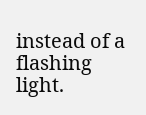instead of a flashing light.